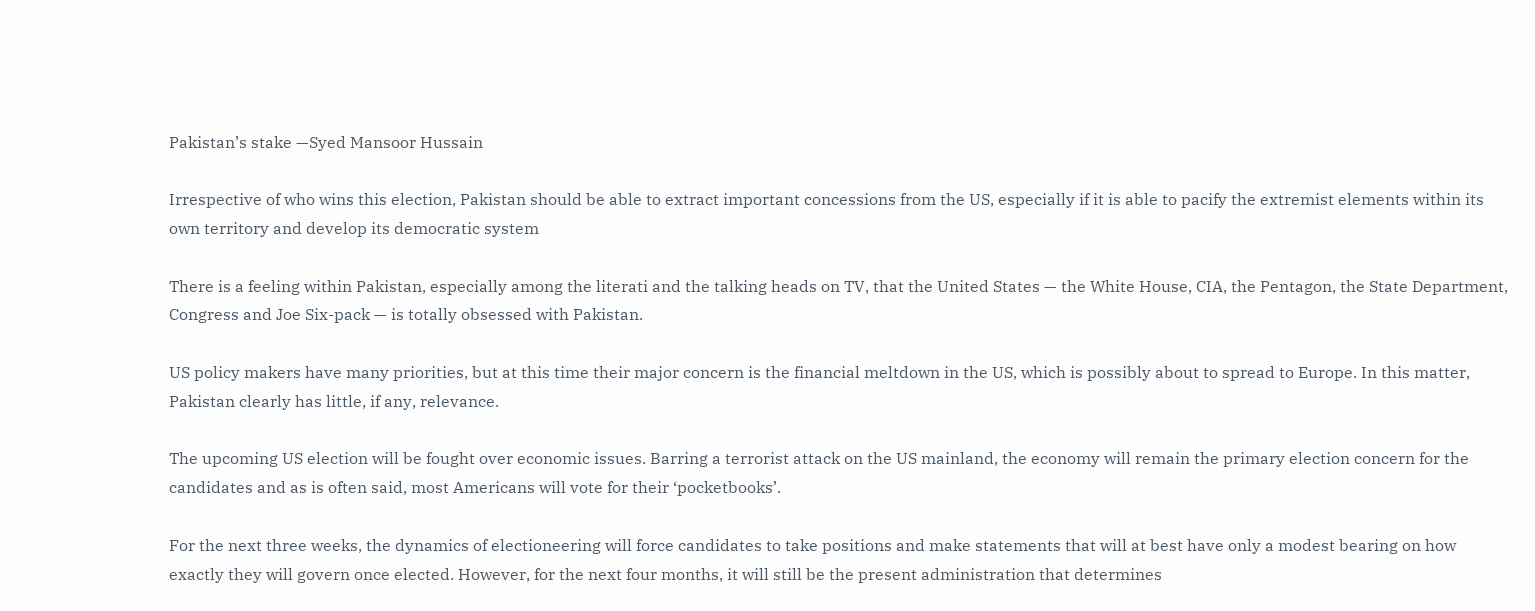Pakistan’s stake —Syed Mansoor Hussain

Irrespective of who wins this election, Pakistan should be able to extract important concessions from the US, especially if it is able to pacify the extremist elements within its own territory and develop its democratic system

There is a feeling within Pakistan, especially among the literati and the talking heads on TV, that the United States — the White House, CIA, the Pentagon, the State Department, Congress and Joe Six-pack — is totally obsessed with Pakistan.

US policy makers have many priorities, but at this time their major concern is the financial meltdown in the US, which is possibly about to spread to Europe. In this matter, Pakistan clearly has little, if any, relevance.

The upcoming US election will be fought over economic issues. Barring a terrorist attack on the US mainland, the economy will remain the primary election concern for the candidates and as is often said, most Americans will vote for their ‘pocketbooks’.

For the next three weeks, the dynamics of electioneering will force candidates to take positions and make statements that will at best have only a modest bearing on how exactly they will govern once elected. However, for the next four months, it will still be the present administration that determines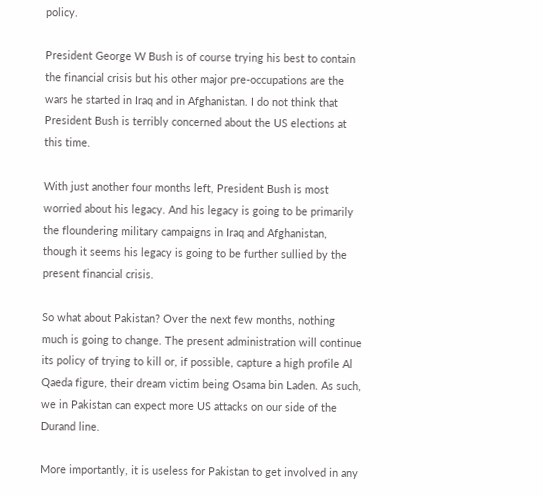policy.

President George W Bush is of course trying his best to contain the financial crisis but his other major pre-occupations are the wars he started in Iraq and in Afghanistan. I do not think that President Bush is terribly concerned about the US elections at this time.

With just another four months left, President Bush is most worried about his legacy. And his legacy is going to be primarily the floundering military campaigns in Iraq and Afghanistan, though it seems his legacy is going to be further sullied by the present financial crisis.

So what about Pakistan? Over the next few months, nothing much is going to change. The present administration will continue its policy of trying to kill or, if possible, capture a high profile Al Qaeda figure, their dream victim being Osama bin Laden. As such, we in Pakistan can expect more US attacks on our side of the Durand line.

More importantly, it is useless for Pakistan to get involved in any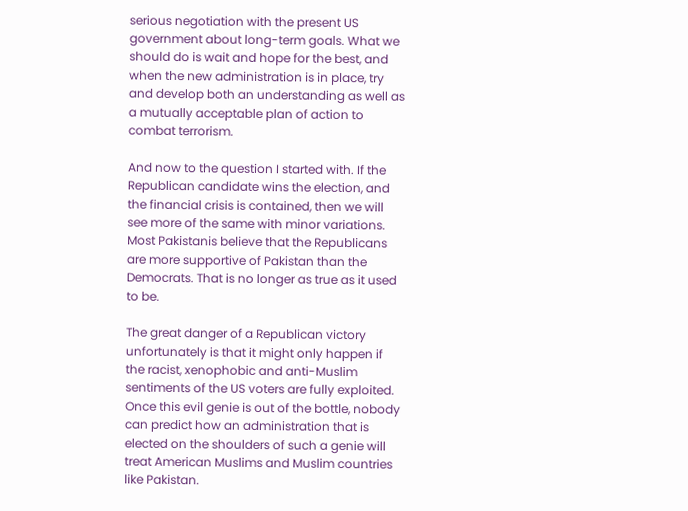serious negotiation with the present US government about long-term goals. What we should do is wait and hope for the best, and when the new administration is in place, try and develop both an understanding as well as a mutually acceptable plan of action to combat terrorism.

And now to the question I started with. If the Republican candidate wins the election, and the financial crisis is contained, then we will see more of the same with minor variations. Most Pakistanis believe that the Republicans are more supportive of Pakistan than the Democrats. That is no longer as true as it used to be.

The great danger of a Republican victory unfortunately is that it might only happen if the racist, xenophobic and anti-Muslim sentiments of the US voters are fully exploited. Once this evil genie is out of the bottle, nobody can predict how an administration that is elected on the shoulders of such a genie will treat American Muslims and Muslim countries like Pakistan.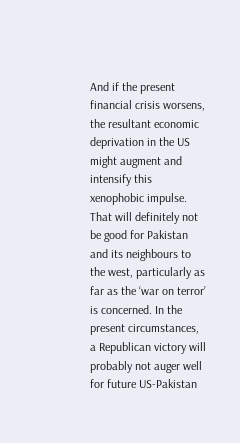And if the present financial crisis worsens, the resultant economic deprivation in the US might augment and intensify this xenophobic impulse. That will definitely not be good for Pakistan and its neighbours to the west, particularly as far as the ‘war on terror’ is concerned. In the present circumstances, a Republican victory will probably not auger well for future US-Pakistan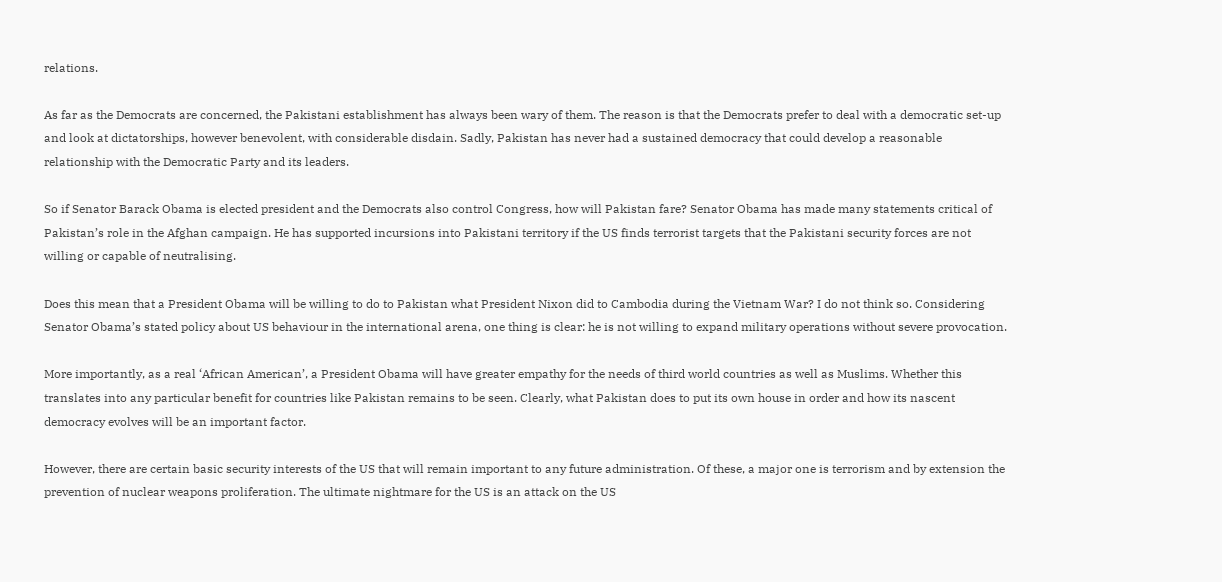relations.

As far as the Democrats are concerned, the Pakistani establishment has always been wary of them. The reason is that the Democrats prefer to deal with a democratic set-up and look at dictatorships, however benevolent, with considerable disdain. Sadly, Pakistan has never had a sustained democracy that could develop a reasonable relationship with the Democratic Party and its leaders.

So if Senator Barack Obama is elected president and the Democrats also control Congress, how will Pakistan fare? Senator Obama has made many statements critical of Pakistan’s role in the Afghan campaign. He has supported incursions into Pakistani territory if the US finds terrorist targets that the Pakistani security forces are not willing or capable of neutralising.

Does this mean that a President Obama will be willing to do to Pakistan what President Nixon did to Cambodia during the Vietnam War? I do not think so. Considering Senator Obama’s stated policy about US behaviour in the international arena, one thing is clear: he is not willing to expand military operations without severe provocation.

More importantly, as a real ‘African American’, a President Obama will have greater empathy for the needs of third world countries as well as Muslims. Whether this translates into any particular benefit for countries like Pakistan remains to be seen. Clearly, what Pakistan does to put its own house in order and how its nascent democracy evolves will be an important factor.

However, there are certain basic security interests of the US that will remain important to any future administration. Of these, a major one is terrorism and by extension the prevention of nuclear weapons proliferation. The ultimate nightmare for the US is an attack on the US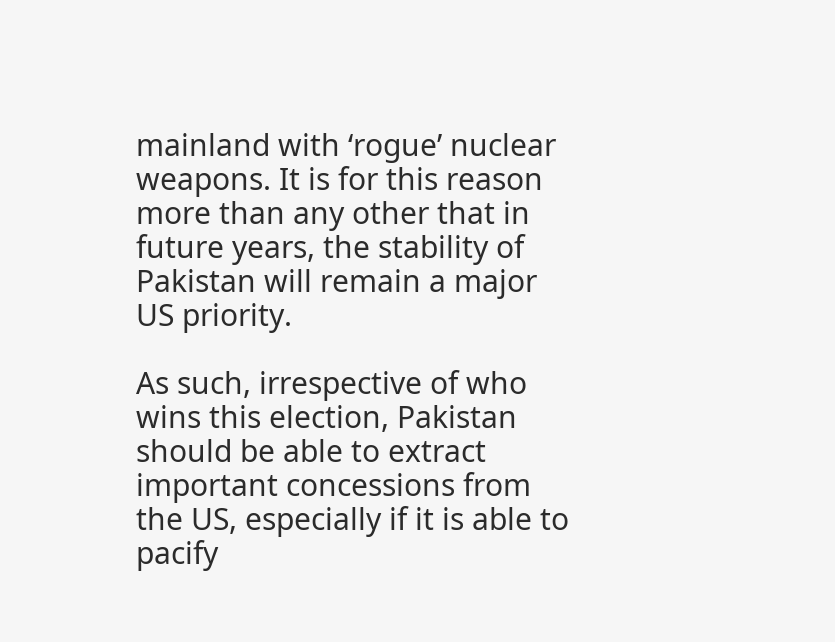mainland with ‘rogue’ nuclear weapons. It is for this reason more than any other that in future years, the stability of Pakistan will remain a major US priority.

As such, irrespective of who wins this election, Pakistan should be able to extract important concessions from the US, especially if it is able to pacify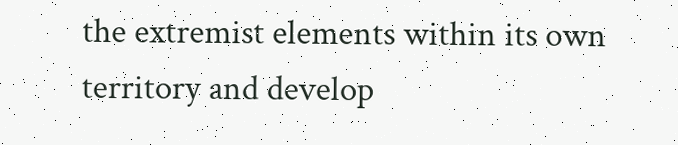the extremist elements within its own territory and develop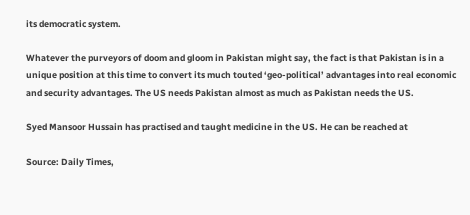its democratic system.

Whatever the purveyors of doom and gloom in Pakistan might say, the fact is that Pakistan is in a unique position at this time to convert its much touted ‘geo-political’ advantages into real economic and security advantages. The US needs Pakistan almost as much as Pakistan needs the US.

Syed Mansoor Hussain has practised and taught medicine in the US. He can be reached at

Source: Daily Times,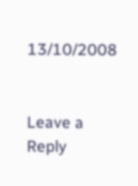13/10/2008


Leave a Reply